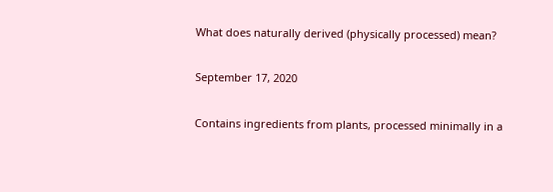What does naturally derived (physically processed) mean?

September 17, 2020

Contains ingredients from plants, processed minimally in a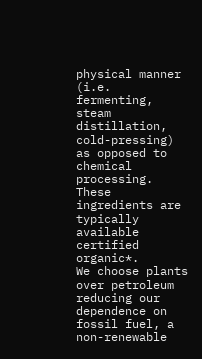physical manner (i.e. fermenting, steam distillation, cold-pressing) as opposed to chemical processing. These ingredients are typically available certified organic*.
We choose plants over petroleum reducing our dependence on fossil fuel, a non-renewable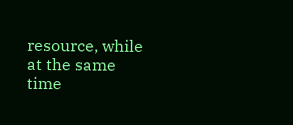resource, while at the same time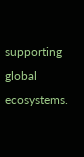supporting global ecosystems.